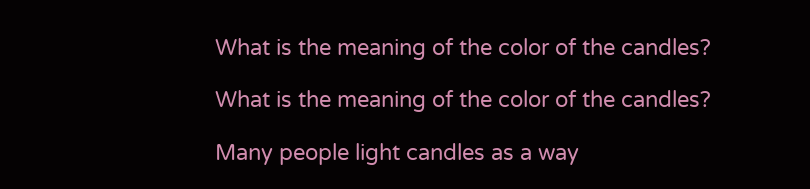What is the meaning of the color of the candles?

What is the meaning of the color of the candles?

Many people light candles as a way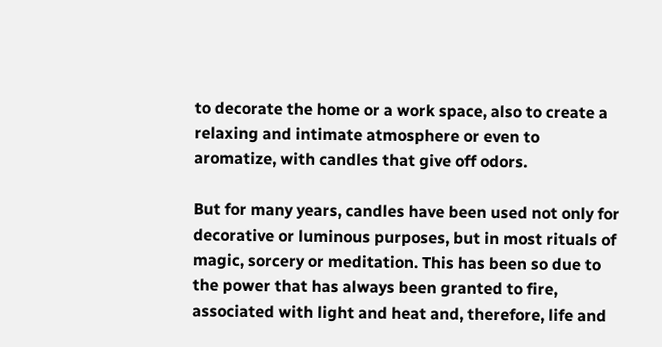to decorate the home or a work space, also to create a relaxing and intimate atmosphere or even to aromatize, with candles that give off odors.

But for many years, candles have been used not only for decorative or luminous purposes, but in most rituals of magic, sorcery or meditation. This has been so due to the power that has always been granted to fire, associated with light and heat and, therefore, life and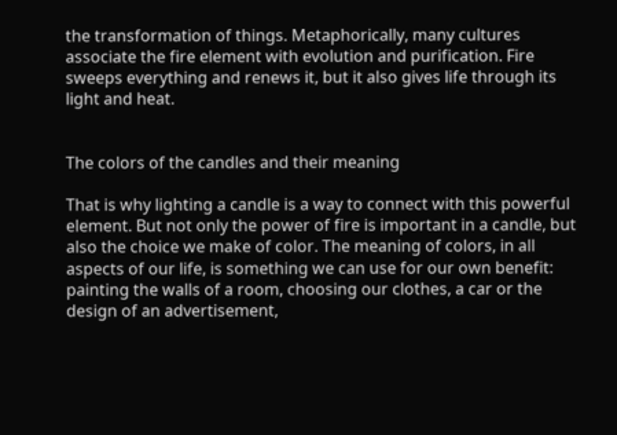the transformation of things. Metaphorically, many cultures associate the fire element with evolution and purification. Fire sweeps everything and renews it, but it also gives life through its light and heat.


The colors of the candles and their meaning

That is why lighting a candle is a way to connect with this powerful element. But not only the power of fire is important in a candle, but also the choice we make of color. The meaning of colors, in all aspects of our life, is something we can use for our own benefit: painting the walls of a room, choosing our clothes, a car or the design of an advertisement,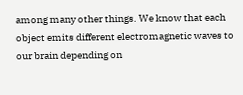among many other things. We know that each object emits different electromagnetic waves to our brain depending on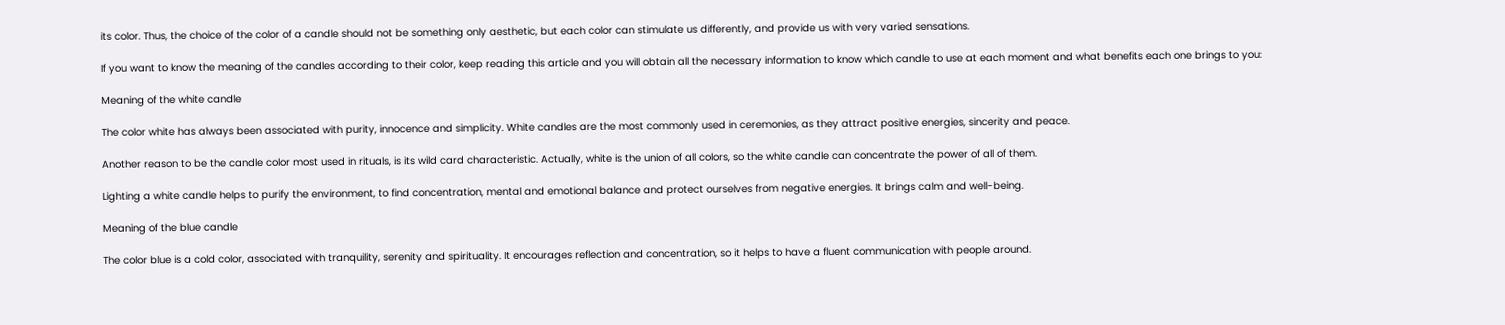its color. Thus, the choice of the color of a candle should not be something only aesthetic, but each color can stimulate us differently, and provide us with very varied sensations.

If you want to know the meaning of the candles according to their color, keep reading this article and you will obtain all the necessary information to know which candle to use at each moment and what benefits each one brings to you:

Meaning of the white candle

The color white has always been associated with purity, innocence and simplicity. White candles are the most commonly used in ceremonies, as they attract positive energies, sincerity and peace.

Another reason to be the candle color most used in rituals, is its wild card characteristic. Actually, white is the union of all colors, so the white candle can concentrate the power of all of them.

Lighting a white candle helps to purify the environment, to find concentration, mental and emotional balance and protect ourselves from negative energies. It brings calm and well-being.

Meaning of the blue candle

The color blue is a cold color, associated with tranquility, serenity and spirituality. It encourages reflection and concentration, so it helps to have a fluent communication with people around.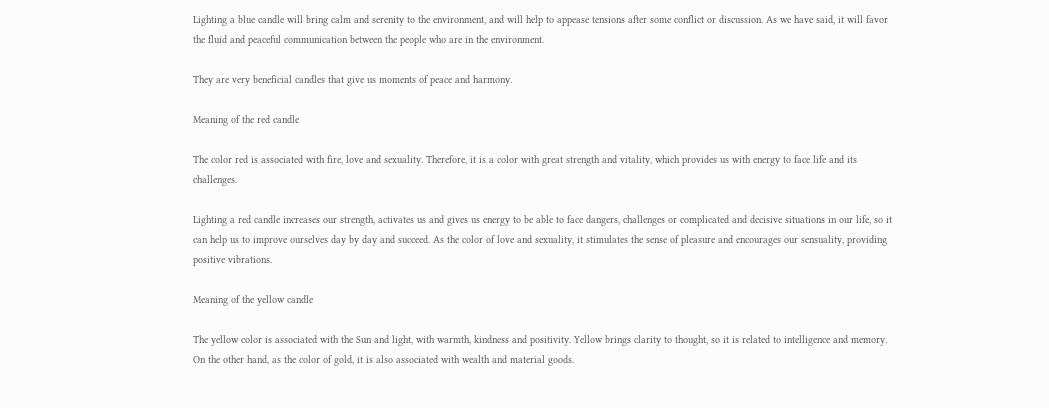Lighting a blue candle will bring calm and serenity to the environment, and will help to appease tensions after some conflict or discussion. As we have said, it will favor the fluid and peaceful communication between the people who are in the environment.

They are very beneficial candles that give us moments of peace and harmony.

Meaning of the red candle

The color red is associated with fire, love and sexuality. Therefore, it is a color with great strength and vitality, which provides us with energy to face life and its challenges.

Lighting a red candle increases our strength, activates us and gives us energy to be able to face dangers, challenges or complicated and decisive situations in our life, so it can help us to improve ourselves day by day and succeed. As the color of love and sexuality, it stimulates the sense of pleasure and encourages our sensuality, providing positive vibrations.

Meaning of the yellow candle

The yellow color is associated with the Sun and light, with warmth, kindness and positivity. Yellow brings clarity to thought, so it is related to intelligence and memory. On the other hand, as the color of gold, it is also associated with wealth and material goods.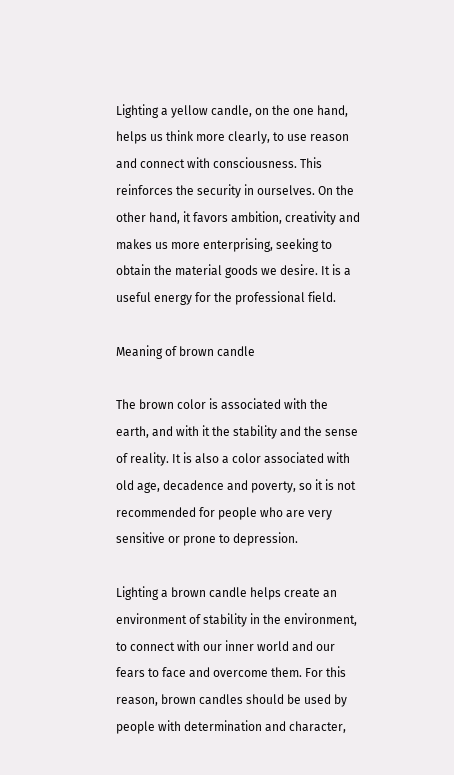Lighting a yellow candle, on the one hand, helps us think more clearly, to use reason and connect with consciousness. This reinforces the security in ourselves. On the other hand, it favors ambition, creativity and makes us more enterprising, seeking to obtain the material goods we desire. It is a useful energy for the professional field.

Meaning of brown candle

The brown color is associated with the earth, and with it the stability and the sense of reality. It is also a color associated with old age, decadence and poverty, so it is not recommended for people who are very sensitive or prone to depression.

Lighting a brown candle helps create an environment of stability in the environment, to connect with our inner world and our fears to face and overcome them. For this reason, brown candles should be used by people with determination and character,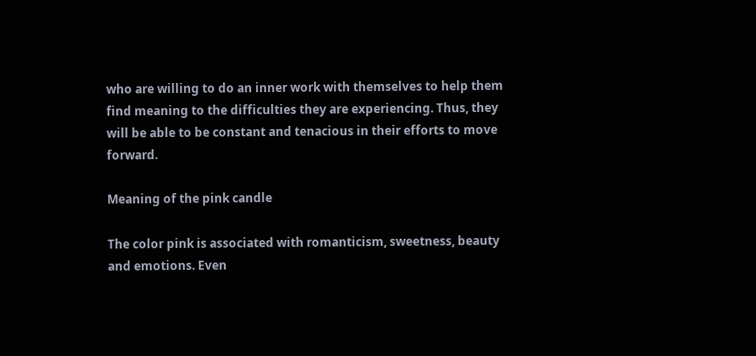who are willing to do an inner work with themselves to help them find meaning to the difficulties they are experiencing. Thus, they will be able to be constant and tenacious in their efforts to move forward.

Meaning of the pink candle

The color pink is associated with romanticism, sweetness, beauty and emotions. Even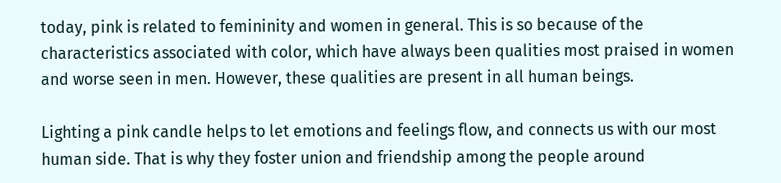today, pink is related to femininity and women in general. This is so because of the characteristics associated with color, which have always been qualities most praised in women and worse seen in men. However, these qualities are present in all human beings.

Lighting a pink candle helps to let emotions and feelings flow, and connects us with our most human side. That is why they foster union and friendship among the people around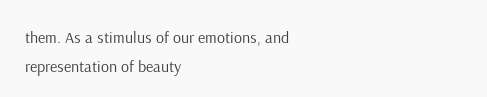them. As a stimulus of our emotions, and representation of beauty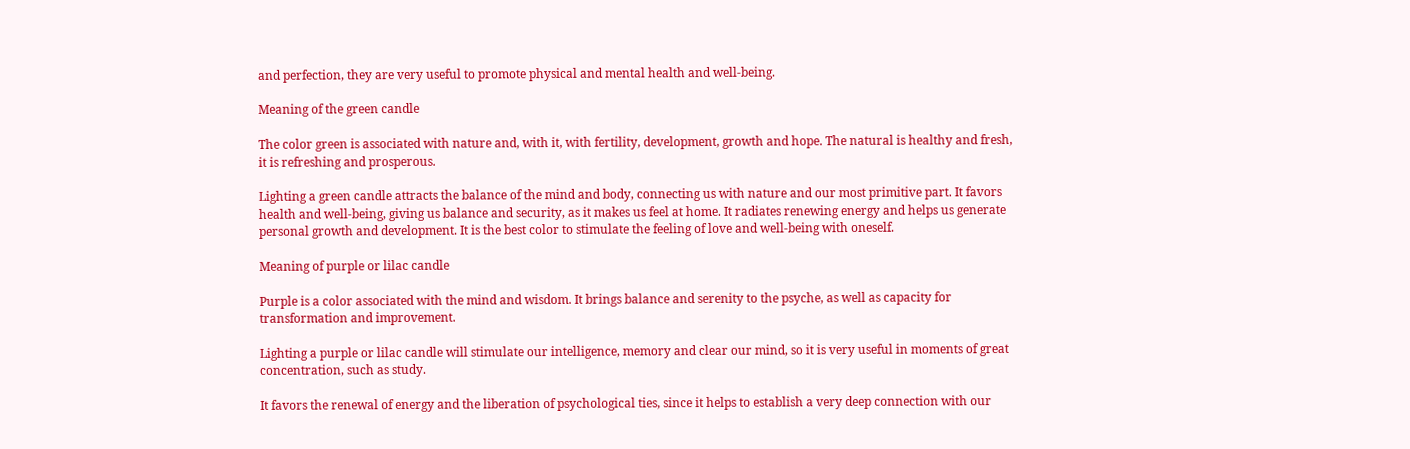and perfection, they are very useful to promote physical and mental health and well-being.

Meaning of the green candle

The color green is associated with nature and, with it, with fertility, development, growth and hope. The natural is healthy and fresh, it is refreshing and prosperous.

Lighting a green candle attracts the balance of the mind and body, connecting us with nature and our most primitive part. It favors health and well-being, giving us balance and security, as it makes us feel at home. It radiates renewing energy and helps us generate personal growth and development. It is the best color to stimulate the feeling of love and well-being with oneself.

Meaning of purple or lilac candle

Purple is a color associated with the mind and wisdom. It brings balance and serenity to the psyche, as well as capacity for transformation and improvement.

Lighting a purple or lilac candle will stimulate our intelligence, memory and clear our mind, so it is very useful in moments of great concentration, such as study.

It favors the renewal of energy and the liberation of psychological ties, since it helps to establish a very deep connection with our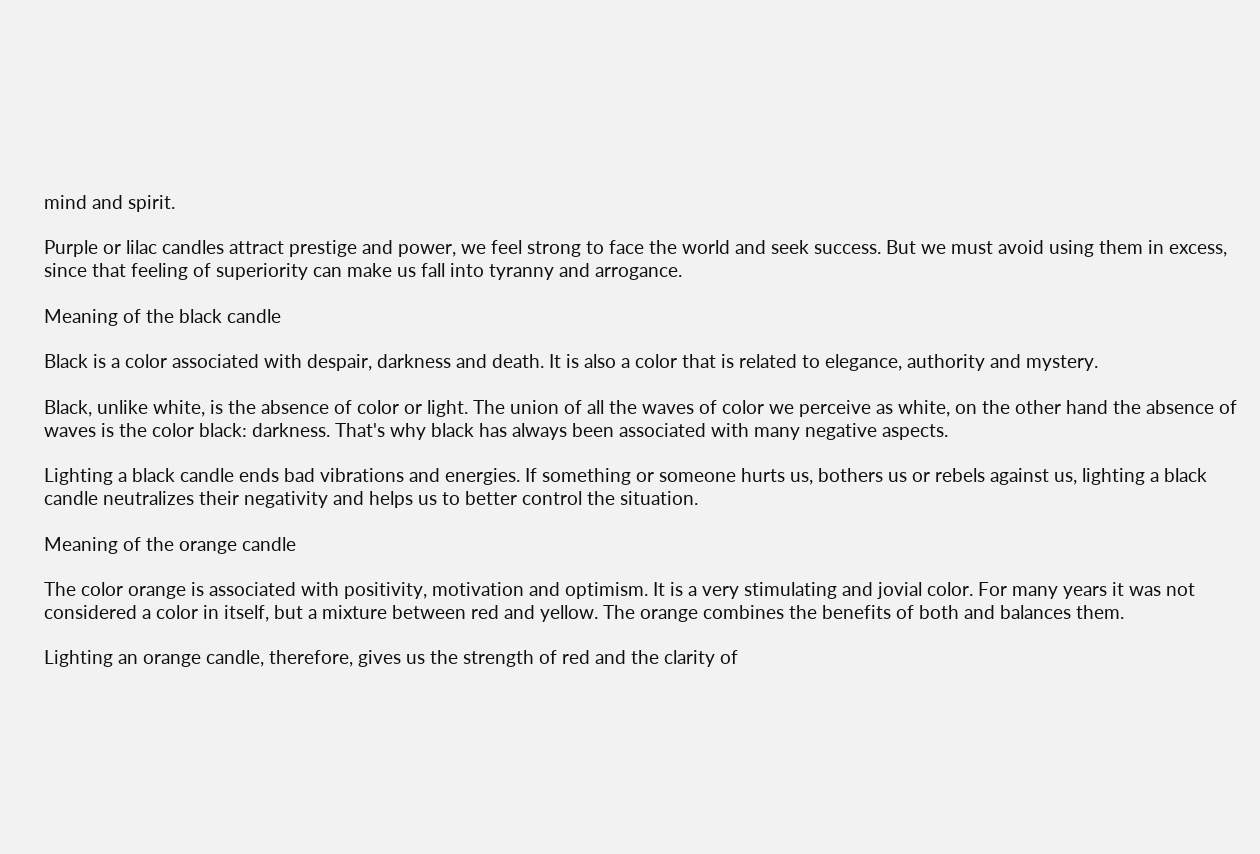mind and spirit.

Purple or lilac candles attract prestige and power, we feel strong to face the world and seek success. But we must avoid using them in excess, since that feeling of superiority can make us fall into tyranny and arrogance.

Meaning of the black candle

Black is a color associated with despair, darkness and death. It is also a color that is related to elegance, authority and mystery.

Black, unlike white, is the absence of color or light. The union of all the waves of color we perceive as white, on the other hand the absence of waves is the color black: darkness. That's why black has always been associated with many negative aspects.

Lighting a black candle ends bad vibrations and energies. If something or someone hurts us, bothers us or rebels against us, lighting a black candle neutralizes their negativity and helps us to better control the situation.

Meaning of the orange candle

The color orange is associated with positivity, motivation and optimism. It is a very stimulating and jovial color. For many years it was not considered a color in itself, but a mixture between red and yellow. The orange combines the benefits of both and balances them.

Lighting an orange candle, therefore, gives us the strength of red and the clarity of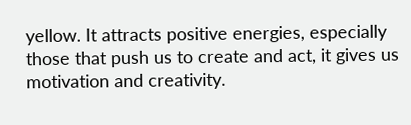yellow. It attracts positive energies, especially those that push us to create and act, it gives us motivation and creativity.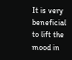It is very beneficial to lift the mood in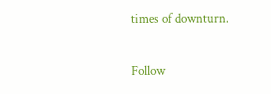times of downturn.

Follow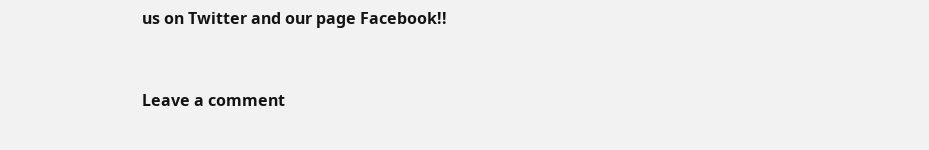us on Twitter and our page Facebook!!


Leave a comment